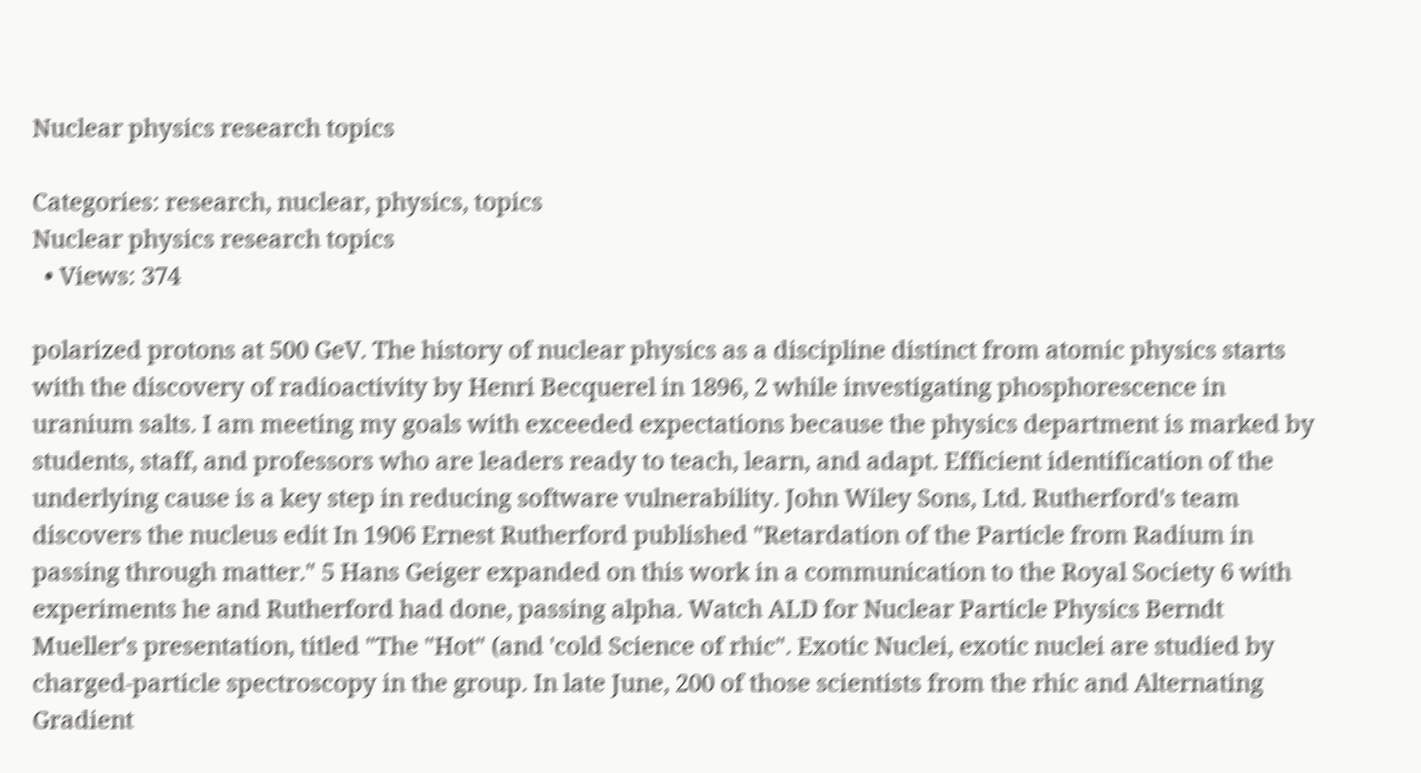Nuclear physics research topics

Categories: research, nuclear, physics, topics
Nuclear physics research topics
  • Views: 374

polarized protons at 500 GeV. The history of nuclear physics as a discipline distinct from atomic physics starts with the discovery of radioactivity by Henri Becquerel in 1896, 2 while investigating phosphorescence in uranium salts. I am meeting my goals with exceeded expectations because the physics department is marked by students, staff, and professors who are leaders ready to teach, learn, and adapt. Efficient identification of the underlying cause is a key step in reducing software vulnerability. John Wiley Sons, Ltd. Rutherford's team discovers the nucleus edit In 1906 Ernest Rutherford published "Retardation of the Particle from Radium in passing through matter." 5 Hans Geiger expanded on this work in a communication to the Royal Society 6 with experiments he and Rutherford had done, passing alpha. Watch ALD for Nuclear Particle Physics Berndt Mueller's presentation, titled "The "Hot" (and 'cold Science of rhic". Exotic Nuclei, exotic nuclei are studied by charged-particle spectroscopy in the group. In late June, 200 of those scientists from the rhic and Alternating Gradient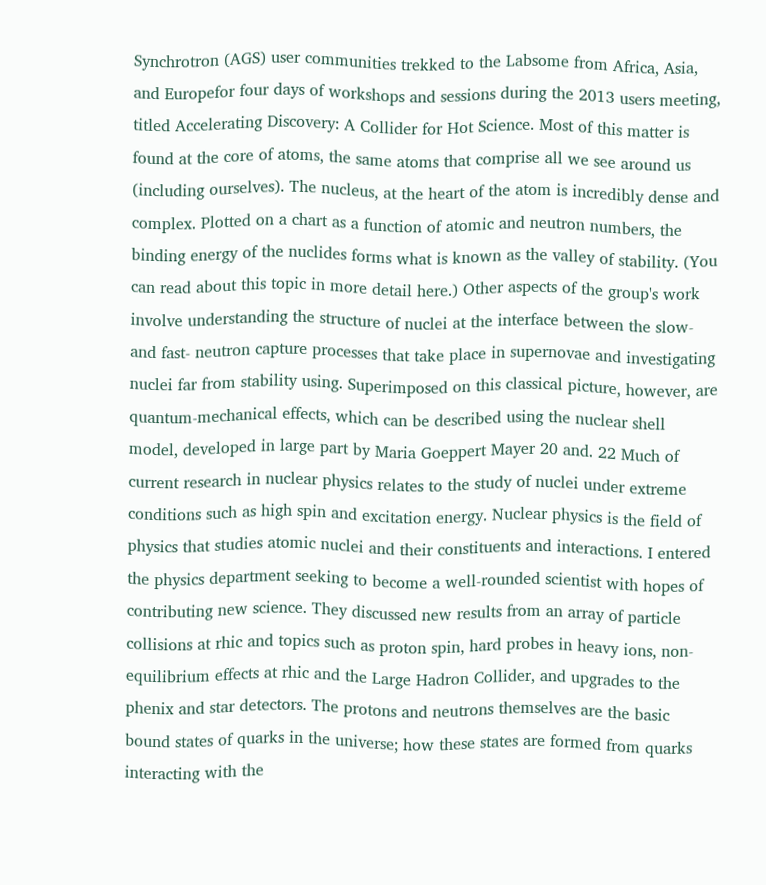Synchrotron (AGS) user communities trekked to the Labsome from Africa, Asia, and Europefor four days of workshops and sessions during the 2013 users meeting, titled Accelerating Discovery: A Collider for Hot Science. Most of this matter is found at the core of atoms, the same atoms that comprise all we see around us (including ourselves). The nucleus, at the heart of the atom is incredibly dense and complex. Plotted on a chart as a function of atomic and neutron numbers, the binding energy of the nuclides forms what is known as the valley of stability. (You can read about this topic in more detail here.) Other aspects of the group's work involve understanding the structure of nuclei at the interface between the slow- and fast- neutron capture processes that take place in supernovae and investigating nuclei far from stability using. Superimposed on this classical picture, however, are quantum-mechanical effects, which can be described using the nuclear shell model, developed in large part by Maria Goeppert Mayer 20 and. 22 Much of current research in nuclear physics relates to the study of nuclei under extreme conditions such as high spin and excitation energy. Nuclear physics is the field of physics that studies atomic nuclei and their constituents and interactions. I entered the physics department seeking to become a well-rounded scientist with hopes of contributing new science. They discussed new results from an array of particle collisions at rhic and topics such as proton spin, hard probes in heavy ions, non-equilibrium effects at rhic and the Large Hadron Collider, and upgrades to the phenix and star detectors. The protons and neutrons themselves are the basic bound states of quarks in the universe; how these states are formed from quarks interacting with the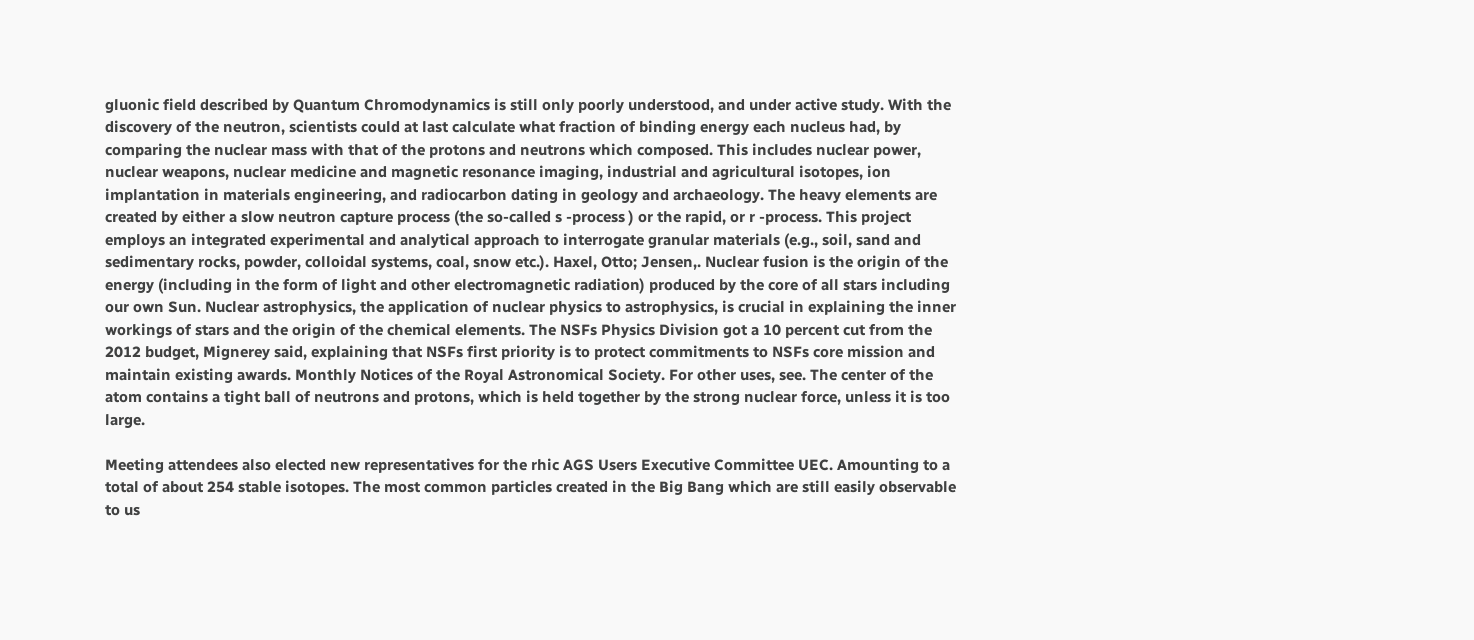gluonic field described by Quantum Chromodynamics is still only poorly understood, and under active study. With the discovery of the neutron, scientists could at last calculate what fraction of binding energy each nucleus had, by comparing the nuclear mass with that of the protons and neutrons which composed. This includes nuclear power, nuclear weapons, nuclear medicine and magnetic resonance imaging, industrial and agricultural isotopes, ion implantation in materials engineering, and radiocarbon dating in geology and archaeology. The heavy elements are created by either a slow neutron capture process (the so-called s -process ) or the rapid, or r -process. This project employs an integrated experimental and analytical approach to interrogate granular materials (e.g., soil, sand and sedimentary rocks, powder, colloidal systems, coal, snow etc.). Haxel, Otto; Jensen,. Nuclear fusion is the origin of the energy (including in the form of light and other electromagnetic radiation) produced by the core of all stars including our own Sun. Nuclear astrophysics, the application of nuclear physics to astrophysics, is crucial in explaining the inner workings of stars and the origin of the chemical elements. The NSFs Physics Division got a 10 percent cut from the 2012 budget, Mignerey said, explaining that NSFs first priority is to protect commitments to NSFs core mission and maintain existing awards. Monthly Notices of the Royal Astronomical Society. For other uses, see. The center of the atom contains a tight ball of neutrons and protons, which is held together by the strong nuclear force, unless it is too large.

Meeting attendees also elected new representatives for the rhic AGS Users Executive Committee UEC. Amounting to a total of about 254 stable isotopes. The most common particles created in the Big Bang which are still easily observable to us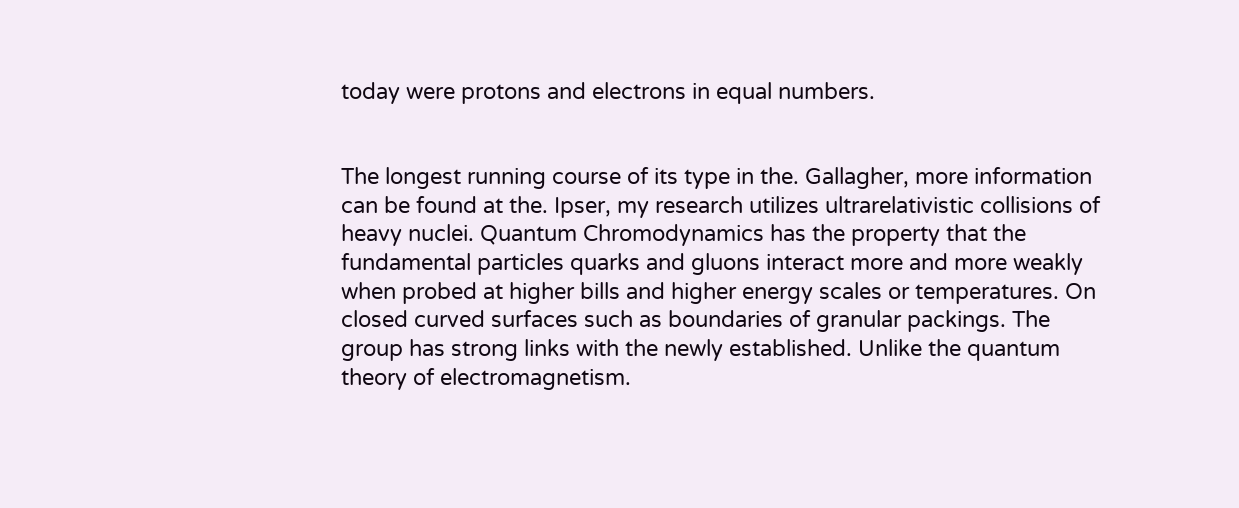today were protons and electrons in equal numbers.


The longest running course of its type in the. Gallagher, more information can be found at the. Ipser, my research utilizes ultrarelativistic collisions of heavy nuclei. Quantum Chromodynamics has the property that the fundamental particles quarks and gluons interact more and more weakly when probed at higher bills and higher energy scales or temperatures. On closed curved surfaces such as boundaries of granular packings. The group has strong links with the newly established. Unlike the quantum theory of electromagnetism.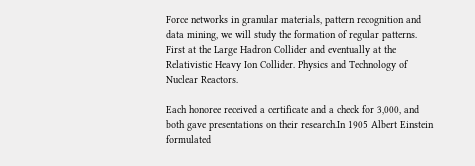Force networks in granular materials, pattern recognition and data mining, we will study the formation of regular patterns. First at the Large Hadron Collider and eventually at the Relativistic Heavy Ion Collider. Physics and Technology of Nuclear Reactors.

Each honoree received a certificate and a check for 3,000, and both gave presentations on their research.In 1905 Albert Einstein formulated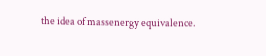the idea of massenergy equivalence.